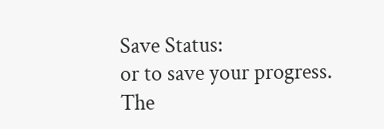Save Status:
or to save your progress. The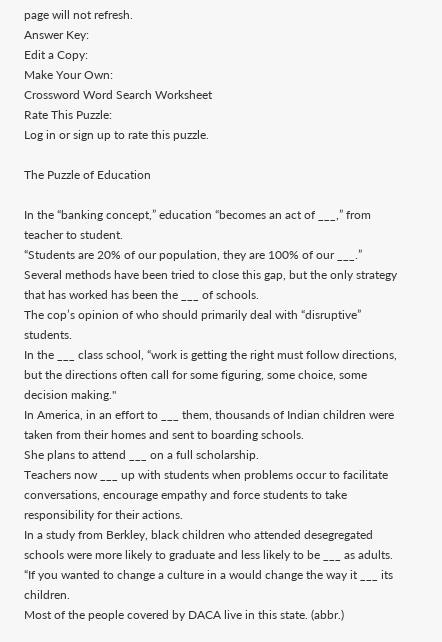page will not refresh.
Answer Key:
Edit a Copy:
Make Your Own:
Crossword Word Search Worksheet
Rate This Puzzle:
Log in or sign up to rate this puzzle.

The Puzzle of Education

In the “banking concept,” education “becomes an act of ___,” from teacher to student.
“Students are 20% of our population, they are 100% of our ___.”
Several methods have been tried to close this gap, but the only strategy that has worked has been the ___ of schools.
The cop’s opinion of who should primarily deal with “disruptive” students.
In the ___ class school, “work is getting the right must follow directions, but the directions often call for some figuring, some choice, some decision making."
In America, in an effort to ___ them, thousands of Indian children were taken from their homes and sent to boarding schools.
She plans to attend ___ on a full scholarship.
Teachers now ___ up with students when problems occur to facilitate conversations, encourage empathy and force students to take responsibility for their actions.
In a study from Berkley, black children who attended desegregated schools were more likely to graduate and less likely to be ___ as adults.
“If you wanted to change a culture in a would change the way it ___ its children.
Most of the people covered by DACA live in this state. (abbr.)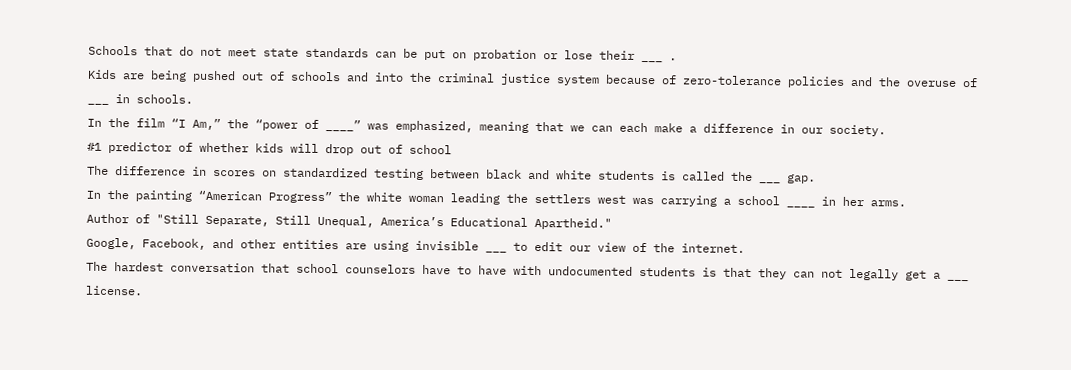Schools that do not meet state standards can be put on probation or lose their ___ .
Kids are being pushed out of schools and into the criminal justice system because of zero-tolerance policies and the overuse of ___ in schools.
In the film “I Am,” the “power of ____” was emphasized, meaning that we can each make a difference in our society.
#1 predictor of whether kids will drop out of school
The difference in scores on standardized testing between black and white students is called the ___ gap.
In the painting “American Progress” the white woman leading the settlers west was carrying a school ____ in her arms.
Author of "Still Separate, Still Unequal, America’s Educational Apartheid."
Google, Facebook, and other entities are using invisible ___ to edit our view of the internet.
The hardest conversation that school counselors have to have with undocumented students is that they can not legally get a ___ license.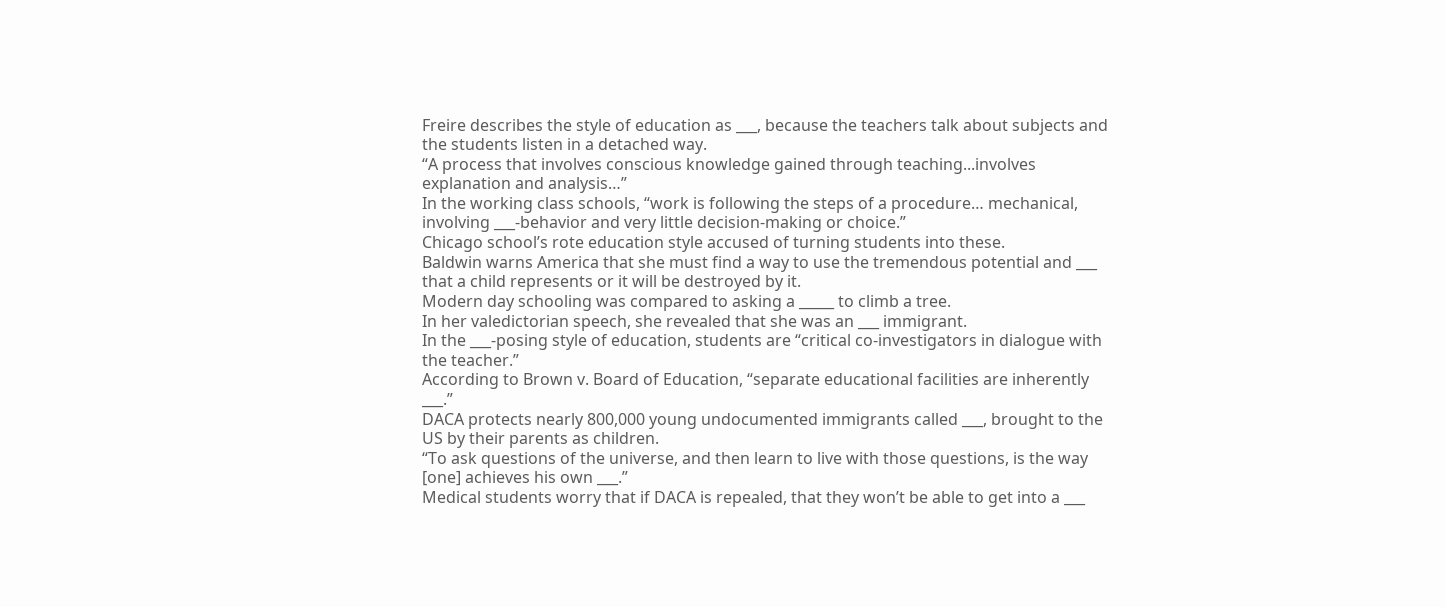Freire describes the style of education as ___, because the teachers talk about subjects and the students listen in a detached way.
“A process that involves conscious knowledge gained through teaching...involves explanation and analysis…”
In the working class schools, “work is following the steps of a procedure… mechanical, involving ___-behavior and very little decision-making or choice.”
Chicago school’s rote education style accused of turning students into these.
Baldwin warns America that she must find a way to use the tremendous potential and ___ that a child represents or it will be destroyed by it.
Modern day schooling was compared to asking a _____ to climb a tree.
In her valedictorian speech, she revealed that she was an ___ immigrant.
In the ___-posing style of education, students are “critical co-investigators in dialogue with the teacher.”
According to Brown v. Board of Education, “separate educational facilities are inherently ___.”
DACA protects nearly 800,000 young undocumented immigrants called ___, brought to the US by their parents as children.
“To ask questions of the universe, and then learn to live with those questions, is the way [one] achieves his own ___.”
Medical students worry that if DACA is repealed, that they won’t be able to get into a ___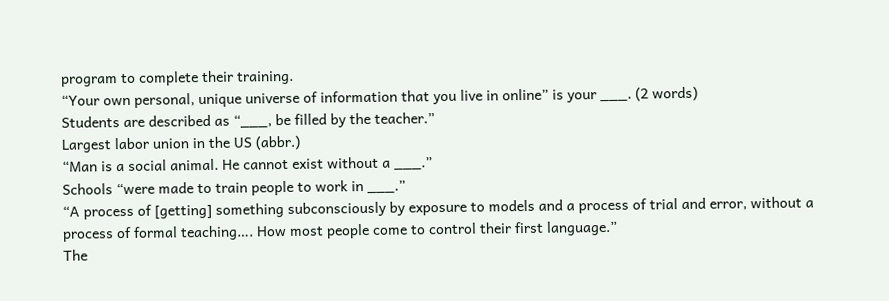program to complete their training.
“Your own personal, unique universe of information that you live in online” is your ___. (2 words)
Students are described as “___, be filled by the teacher.”
Largest labor union in the US (abbr.)
“Man is a social animal. He cannot exist without a ___.”
Schools “were made to train people to work in ___.”
“A process of [getting] something subconsciously by exposure to models and a process of trial and error, without a process of formal teaching…. How most people come to control their first language.”
The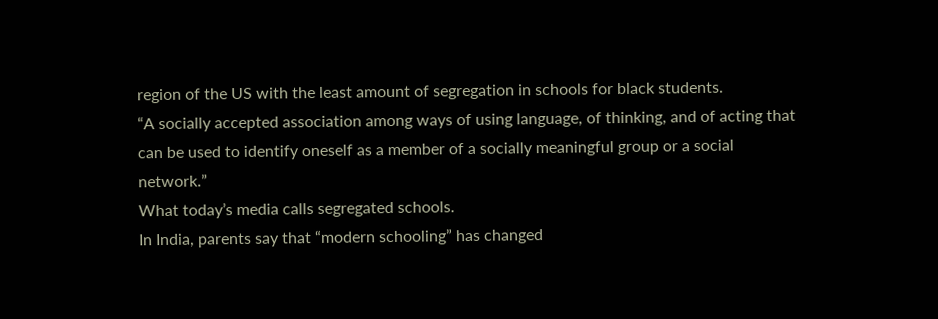region of the US with the least amount of segregation in schools for black students.
“A socially accepted association among ways of using language, of thinking, and of acting that can be used to identify oneself as a member of a socially meaningful group or a social network.”
What today’s media calls segregated schools.
In India, parents say that “modern schooling” has changed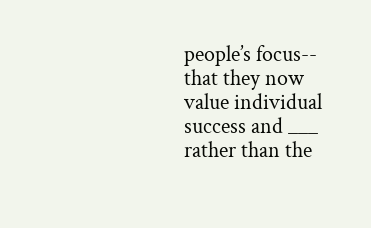people’s focus-- that they now value individual success and ___ rather than the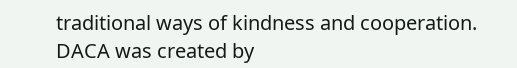traditional ways of kindness and cooperation.
DACA was created by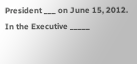President ___ on June 15, 2012.
In the Executive _____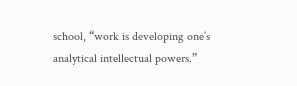school, “work is developing one’s analytical intellectual powers.”